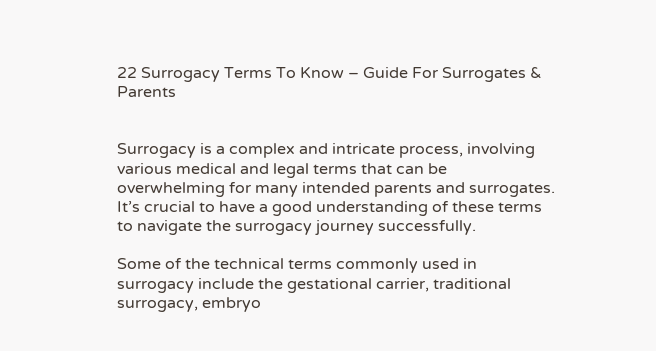22 Surrogacy Terms To Know – Guide For Surrogates & Parents


Surrogacy is a complex and intricate process, involving various medical and legal terms that can be overwhelming for many intended parents and surrogates. It’s crucial to have a good understanding of these terms to navigate the surrogacy journey successfully.

Some of the technical terms commonly used in surrogacy include the gestational carrier, traditional surrogacy, embryo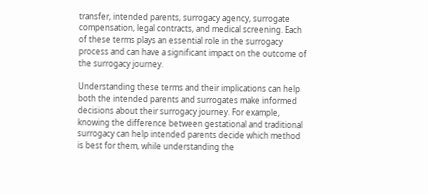transfer, intended parents, surrogacy agency, surrogate compensation, legal contracts, and medical screening. Each of these terms plays an essential role in the surrogacy process and can have a significant impact on the outcome of the surrogacy journey.

Understanding these terms and their implications can help both the intended parents and surrogates make informed decisions about their surrogacy journey. For example, knowing the difference between gestational and traditional surrogacy can help intended parents decide which method is best for them, while understanding the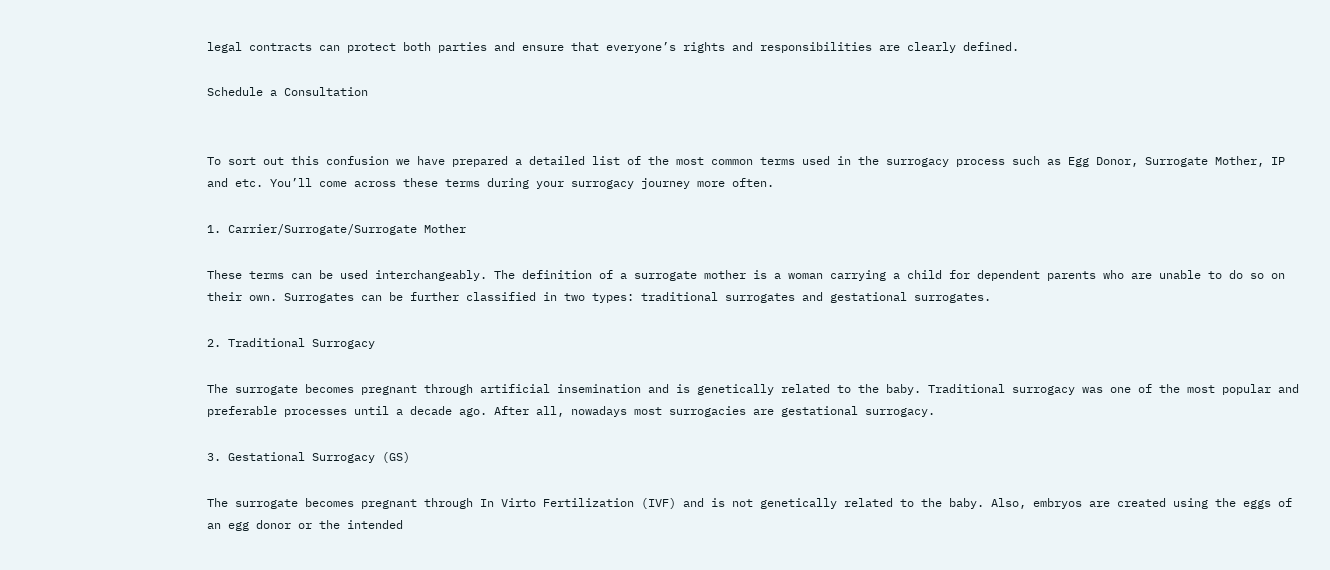legal contracts can protect both parties and ensure that everyone’s rights and responsibilities are clearly defined.

Schedule a Consultation


To sort out this confusion we have prepared a detailed list of the most common terms used in the surrogacy process such as Egg Donor, Surrogate Mother, IP and etc. You’ll come across these terms during your surrogacy journey more often.

1. Carrier/Surrogate/Surrogate Mother

These terms can be used interchangeably. The definition of a surrogate mother is a woman carrying a child for dependent parents who are unable to do so on their own. Surrogates can be further classified in two types: traditional surrogates and gestational surrogates.

2. Traditional Surrogacy

The surrogate becomes pregnant through artificial insemination and is genetically related to the baby. Traditional surrogacy was one of the most popular and preferable processes until a decade ago. After all, nowadays most surrogacies are gestational surrogacy.

3. Gestational Surrogacy (GS)

The surrogate becomes pregnant through In Virto Fertilization (IVF) and is not genetically related to the baby. Also, embryos are created using the eggs of an egg donor or the intended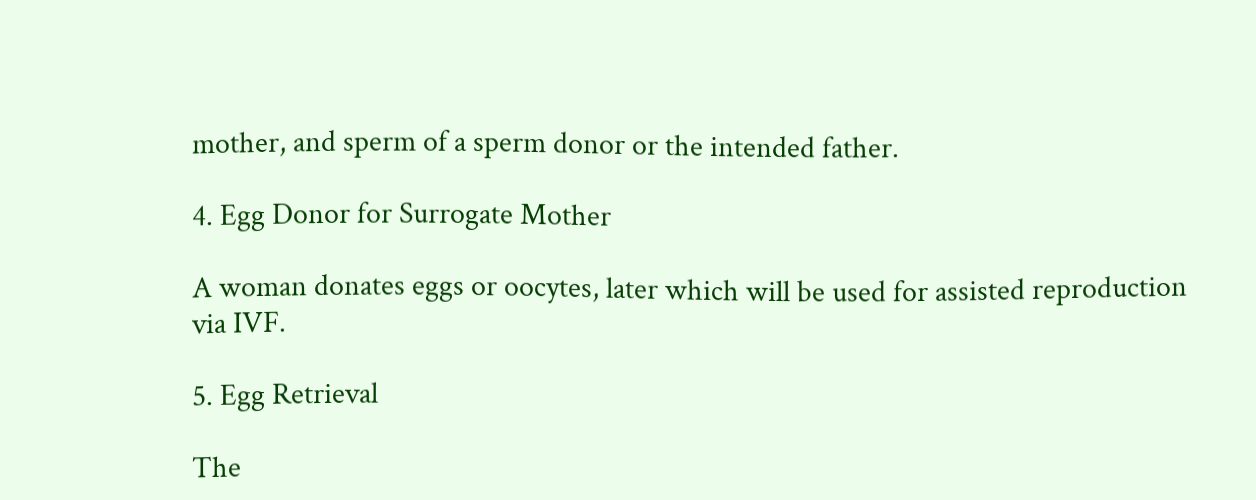mother, and sperm of a sperm donor or the intended father.

4. Egg Donor for Surrogate Mother

A woman donates eggs or oocytes, later which will be used for assisted reproduction via IVF.

5. Egg Retrieval

The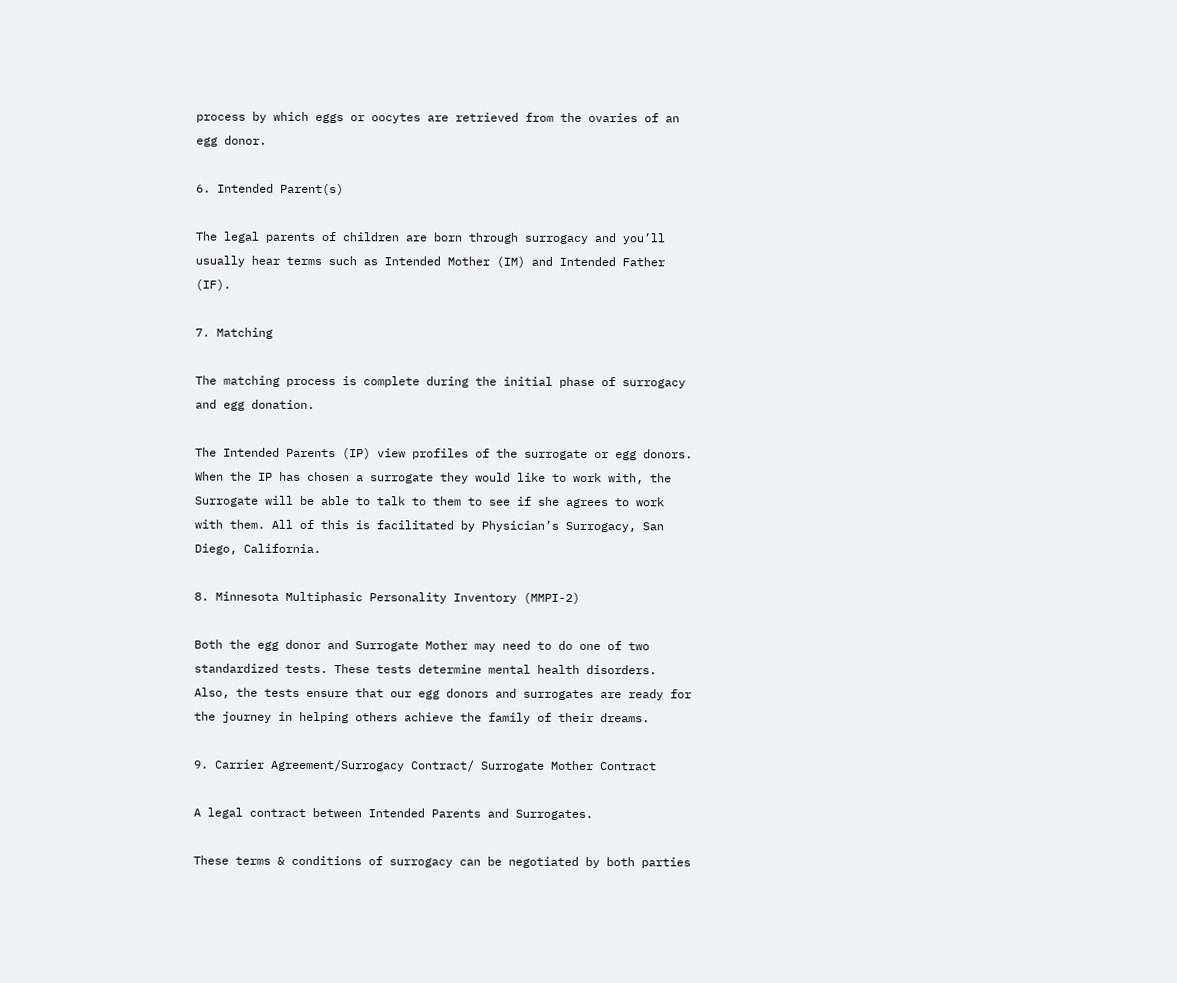process by which eggs or oocytes are retrieved from the ovaries of an egg donor.

6. Intended Parent(s)

The legal parents of children are born through surrogacy and you’ll usually hear terms such as Intended Mother (IM) and Intended Father (IF).

7. Matching

The matching process is complete during the initial phase of surrogacy and egg donation.

The Intended Parents (IP) view profiles of the surrogate or egg donors. When the IP has chosen a surrogate they would like to work with, the Surrogate will be able to talk to them to see if she agrees to work with them. All of this is facilitated by Physician’s Surrogacy, San Diego, California.

8. Minnesota Multiphasic Personality Inventory (MMPI-2)

Both the egg donor and Surrogate Mother may need to do one of two standardized tests. These tests determine mental health disorders. Also, the tests ensure that our egg donors and surrogates are ready for the journey in helping others achieve the family of their dreams.

9. Carrier Agreement/Surrogacy Contract/ Surrogate Mother Contract

A legal contract between Intended Parents and Surrogates.

These terms & conditions of surrogacy can be negotiated by both parties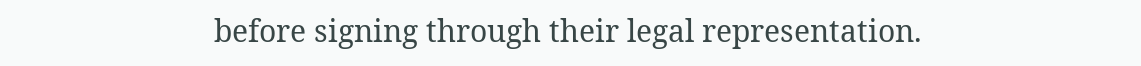before signing through their legal representation.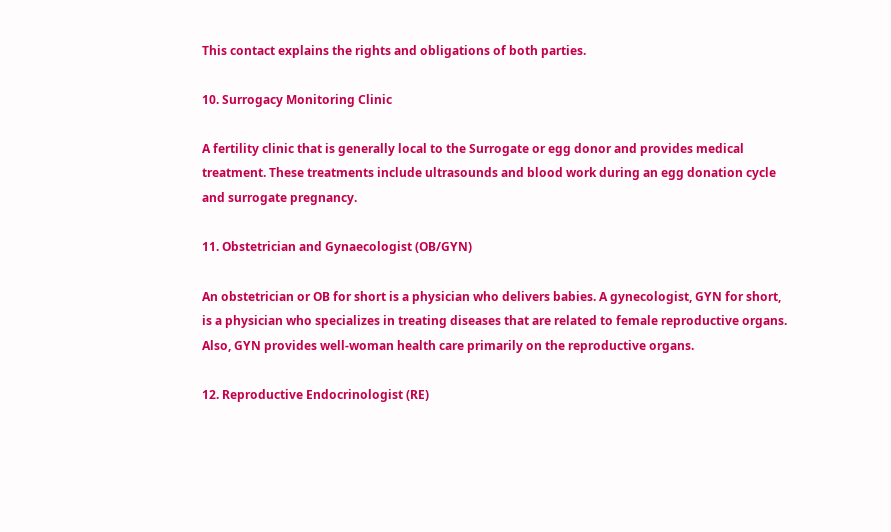This contact explains the rights and obligations of both parties.

10. Surrogacy Monitoring Clinic

A fertility clinic that is generally local to the Surrogate or egg donor and provides medical treatment. These treatments include ultrasounds and blood work during an egg donation cycle and surrogate pregnancy.

11. Obstetrician and Gynaecologist (OB/GYN)

An obstetrician or OB for short is a physician who delivers babies. A gynecologist, GYN for short, is a physician who specializes in treating diseases that are related to female reproductive organs. Also, GYN provides well-woman health care primarily on the reproductive organs.

12. Reproductive Endocrinologist (RE)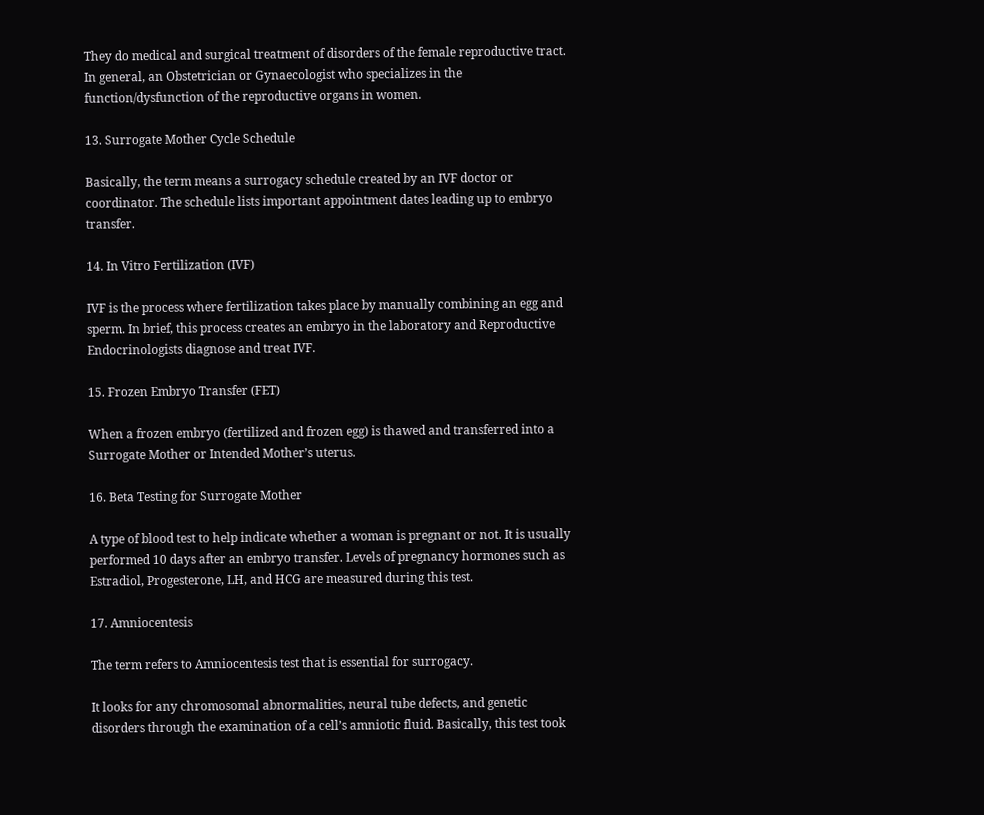They do medical and surgical treatment of disorders of the female reproductive tract. In general, an Obstetrician or Gynaecologist who specializes in the function/dysfunction of the reproductive organs in women.

13. Surrogate Mother Cycle Schedule

Basically, the term means a surrogacy schedule created by an IVF doctor or coordinator. The schedule lists important appointment dates leading up to embryo transfer.

14. In Vitro Fertilization (IVF)

IVF is the process where fertilization takes place by manually combining an egg and sperm. In brief, this process creates an embryo in the laboratory and Reproductive Endocrinologists diagnose and treat IVF.

15. Frozen Embryo Transfer (FET)

When a frozen embryo (fertilized and frozen egg) is thawed and transferred into a Surrogate Mother or Intended Mother’s uterus.

16. Beta Testing for Surrogate Mother

A type of blood test to help indicate whether a woman is pregnant or not. It is usually performed 10 days after an embryo transfer. Levels of pregnancy hormones such as Estradiol, Progesterone, LH, and HCG are measured during this test.

17. Amniocentesis

The term refers to Amniocentesis test that is essential for surrogacy.

It looks for any chromosomal abnormalities, neural tube defects, and genetic disorders through the examination of a cell’s amniotic fluid. Basically, this test took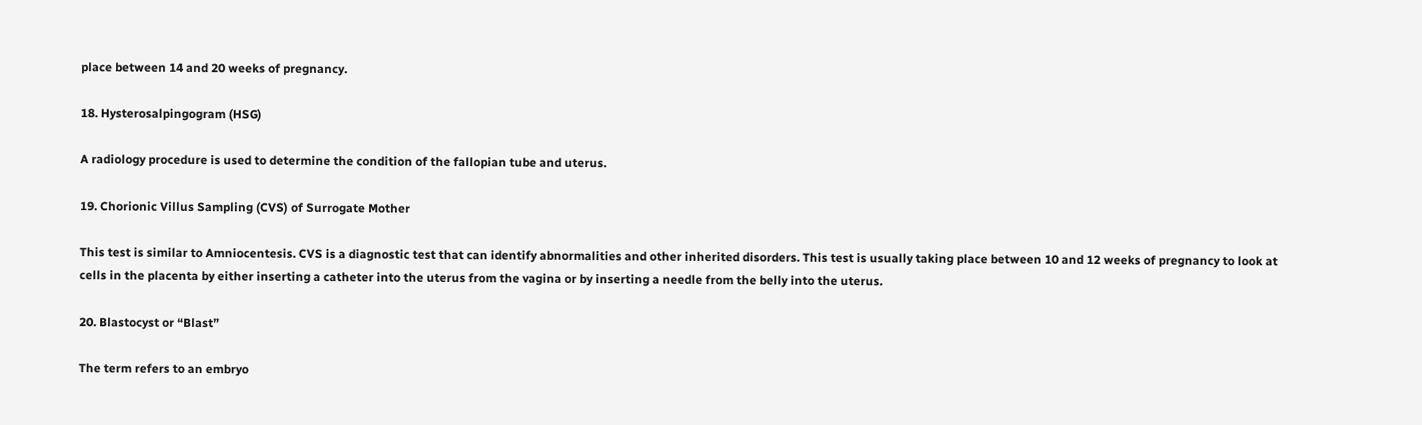place between 14 and 20 weeks of pregnancy.

18. Hysterosalpingogram (HSG)

A radiology procedure is used to determine the condition of the fallopian tube and uterus.

19. Chorionic Villus Sampling (CVS) of Surrogate Mother

This test is similar to Amniocentesis. CVS is a diagnostic test that can identify abnormalities and other inherited disorders. This test is usually taking place between 10 and 12 weeks of pregnancy to look at cells in the placenta by either inserting a catheter into the uterus from the vagina or by inserting a needle from the belly into the uterus.

20. Blastocyst or “Blast”

The term refers to an embryo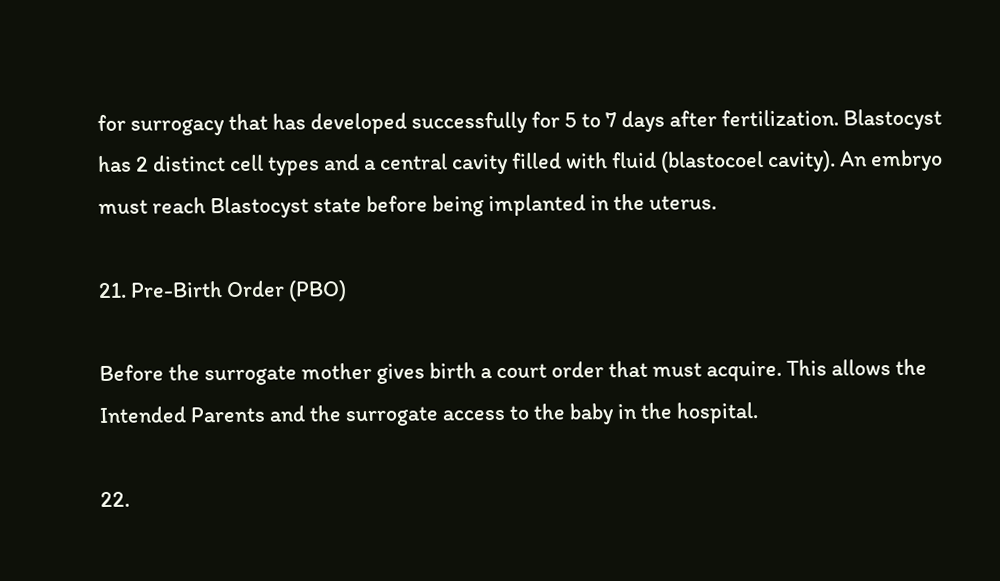for surrogacy that has developed successfully for 5 to 7 days after fertilization. Blastocyst has 2 distinct cell types and a central cavity filled with fluid (blastocoel cavity). An embryo must reach Blastocyst state before being implanted in the uterus.

21. Pre-Birth Order (PBO)

Before the surrogate mother gives birth a court order that must acquire. This allows the Intended Parents and the surrogate access to the baby in the hospital.

22.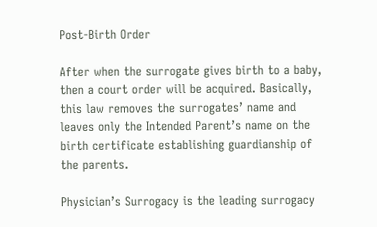Post-Birth Order

After when the surrogate gives birth to a baby, then a court order will be acquired. Basically, this law removes the surrogates’ name and leaves only the Intended Parent’s name on the birth certificate establishing guardianship of the parents.

Physician’s Surrogacy is the leading surrogacy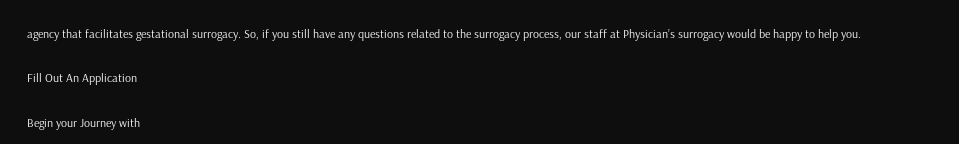agency that facilitates gestational surrogacy. So, if you still have any questions related to the surrogacy process, our staff at Physician’s surrogacy would be happy to help you.

Fill Out An Application

Begin your Journey with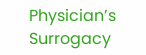Physician’s Surrogacy